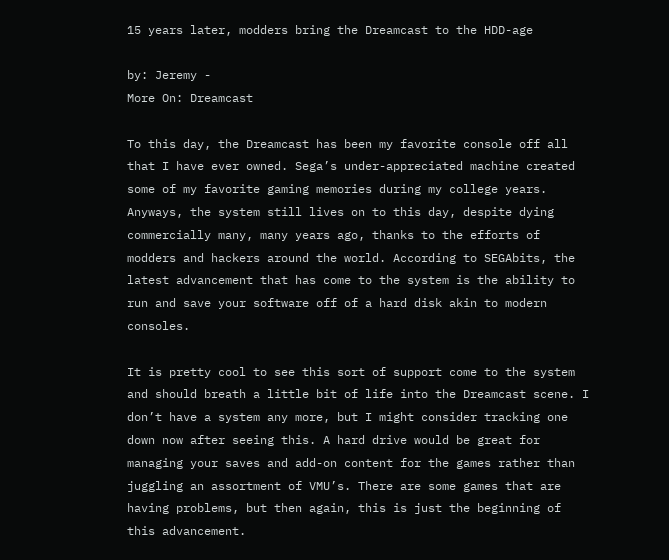15 years later, modders bring the Dreamcast to the HDD-age

by: Jeremy -
More On: Dreamcast

To this day, the Dreamcast has been my favorite console off all that I have ever owned. Sega’s under-appreciated machine created some of my favorite gaming memories during my college years. Anyways, the system still lives on to this day, despite dying commercially many, many years ago, thanks to the efforts of modders and hackers around the world. According to SEGAbits, the latest advancement that has come to the system is the ability to run and save your software off of a hard disk akin to modern consoles.

It is pretty cool to see this sort of support come to the system and should breath a little bit of life into the Dreamcast scene. I don’t have a system any more, but I might consider tracking one down now after seeing this. A hard drive would be great for managing your saves and add-on content for the games rather than juggling an assortment of VMU’s. There are some games that are having problems, but then again, this is just the beginning of this advancement.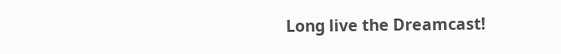Long live the Dreamcast!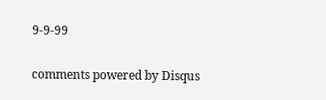9-9-99

comments powered by Disqus